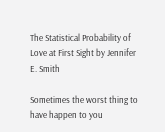The Statistical Probability of Love at First Sight by Jennifer E. Smith

Sometimes the worst thing to have happen to you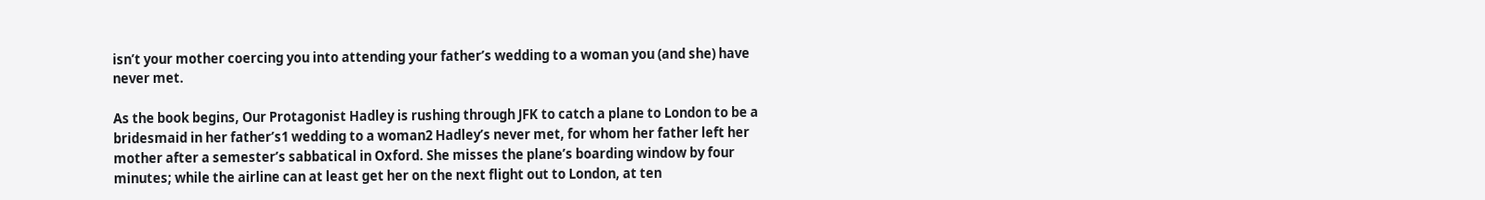isn’t your mother coercing you into attending your father’s wedding to a woman you (and she) have never met.

As the book begins, Our Protagonist Hadley is rushing through JFK to catch a plane to London to be a bridesmaid in her father’s1 wedding to a woman2 Hadley’s never met, for whom her father left her mother after a semester’s sabbatical in Oxford. She misses the plane’s boarding window by four minutes; while the airline can at least get her on the next flight out to London, at ten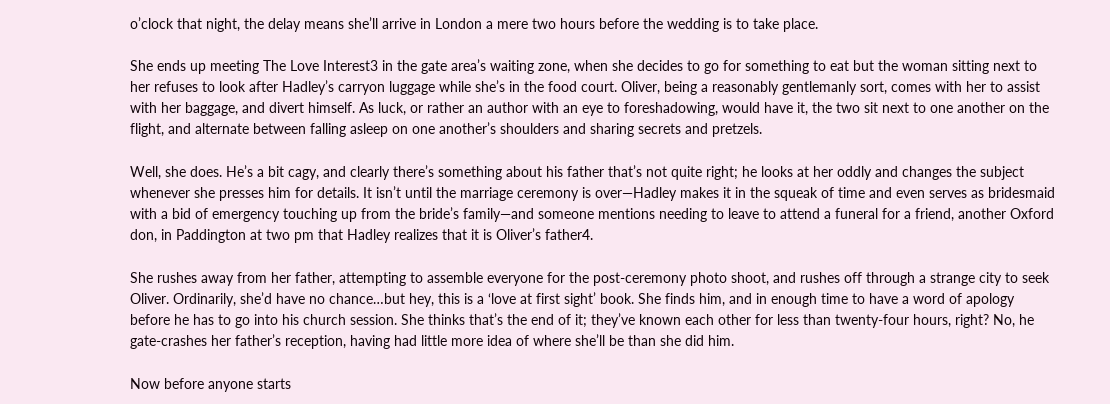o’clock that night, the delay means she’ll arrive in London a mere two hours before the wedding is to take place.

She ends up meeting The Love Interest3 in the gate area’s waiting zone, when she decides to go for something to eat but the woman sitting next to her refuses to look after Hadley’s carryon luggage while she’s in the food court. Oliver, being a reasonably gentlemanly sort, comes with her to assist with her baggage, and divert himself. As luck, or rather an author with an eye to foreshadowing, would have it, the two sit next to one another on the flight, and alternate between falling asleep on one another’s shoulders and sharing secrets and pretzels.

Well, she does. He’s a bit cagy, and clearly there’s something about his father that’s not quite right; he looks at her oddly and changes the subject whenever she presses him for details. It isn’t until the marriage ceremony is over—Hadley makes it in the squeak of time and even serves as bridesmaid with a bid of emergency touching up from the bride’s family—and someone mentions needing to leave to attend a funeral for a friend, another Oxford don, in Paddington at two pm that Hadley realizes that it is Oliver’s father4.

She rushes away from her father, attempting to assemble everyone for the post-ceremony photo shoot, and rushes off through a strange city to seek Oliver. Ordinarily, she’d have no chance…but hey, this is a ‘love at first sight’ book. She finds him, and in enough time to have a word of apology before he has to go into his church session. She thinks that’s the end of it; they’ve known each other for less than twenty-four hours, right? No, he gate-crashes her father’s reception, having had little more idea of where she’ll be than she did him.

Now before anyone starts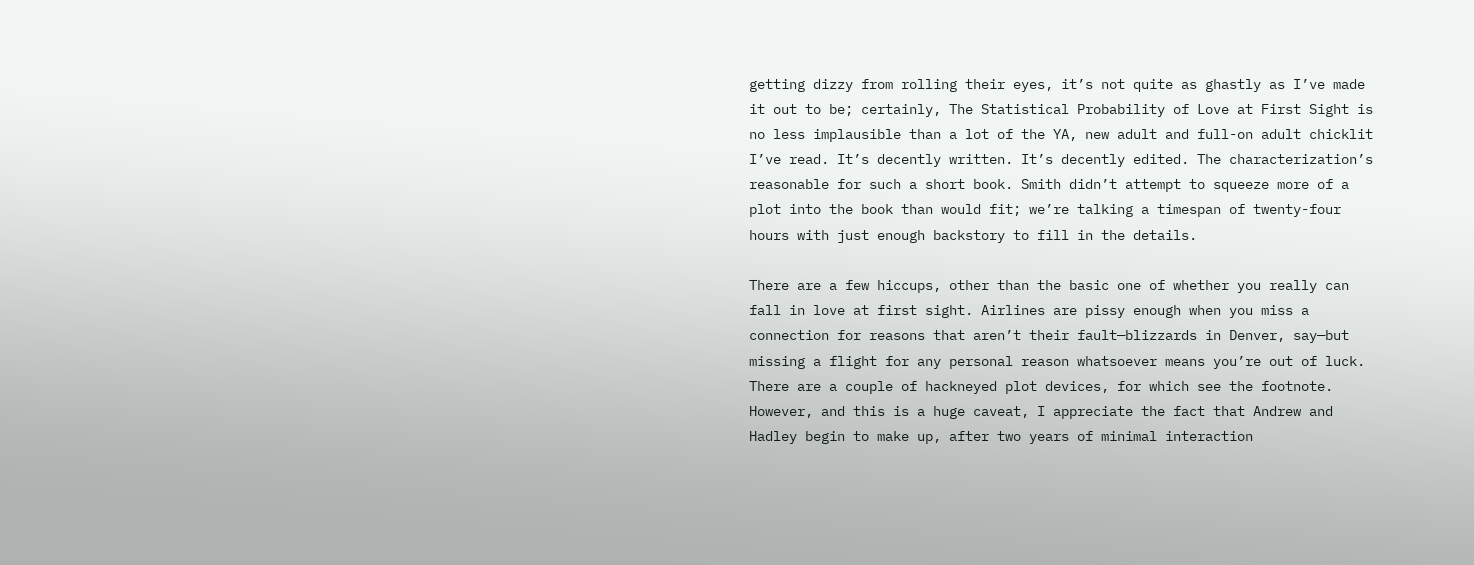getting dizzy from rolling their eyes, it’s not quite as ghastly as I’ve made it out to be; certainly, The Statistical Probability of Love at First Sight is no less implausible than a lot of the YA, new adult and full-on adult chicklit I’ve read. It’s decently written. It’s decently edited. The characterization’s reasonable for such a short book. Smith didn’t attempt to squeeze more of a plot into the book than would fit; we’re talking a timespan of twenty-four hours with just enough backstory to fill in the details.

There are a few hiccups, other than the basic one of whether you really can fall in love at first sight. Airlines are pissy enough when you miss a connection for reasons that aren’t their fault—blizzards in Denver, say—but missing a flight for any personal reason whatsoever means you’re out of luck. There are a couple of hackneyed plot devices, for which see the footnote. However, and this is a huge caveat, I appreciate the fact that Andrew and Hadley begin to make up, after two years of minimal interaction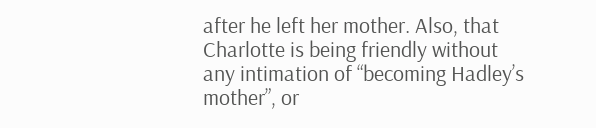after he left her mother. Also, that Charlotte is being friendly without any intimation of “becoming Hadley’s mother”, or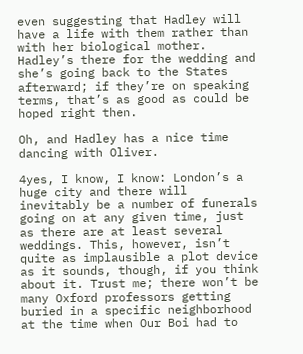even suggesting that Hadley will have a life with them rather than with her biological mother. Hadley’s there for the wedding and she’s going back to the States afterward; if they’re on speaking terms, that’s as good as could be hoped right then.

Oh, and Hadley has a nice time dancing with Oliver.

4yes, I know, I know: London’s a huge city and there will inevitably be a number of funerals going on at any given time, just as there are at least several weddings. This, however, isn’t quite as implausible a plot device as it sounds, though, if you think about it. Trust me; there won’t be many Oxford professors getting buried in a specific neighborhood at the time when Our Boi had to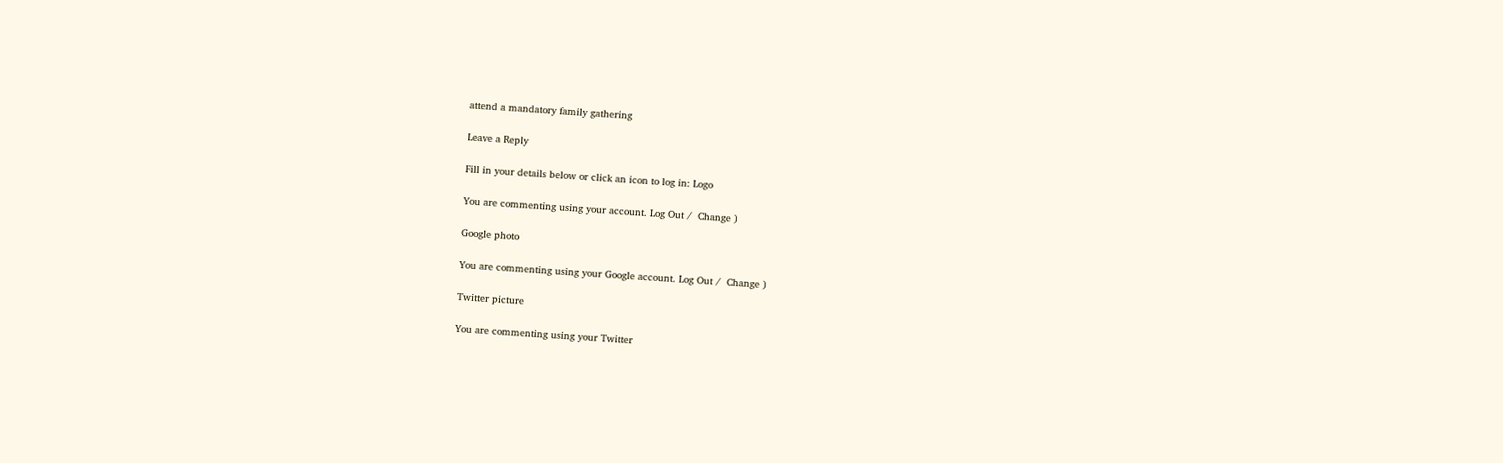attend a mandatory family gathering

Leave a Reply

Fill in your details below or click an icon to log in: Logo

You are commenting using your account. Log Out /  Change )

Google photo

You are commenting using your Google account. Log Out /  Change )

Twitter picture

You are commenting using your Twitter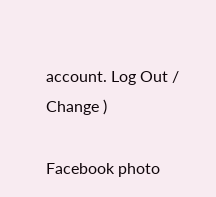account. Log Out /  Change )

Facebook photo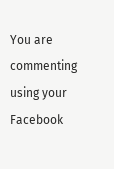You are commenting using your Facebook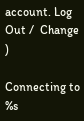account. Log Out /  Change )

Connecting to %s